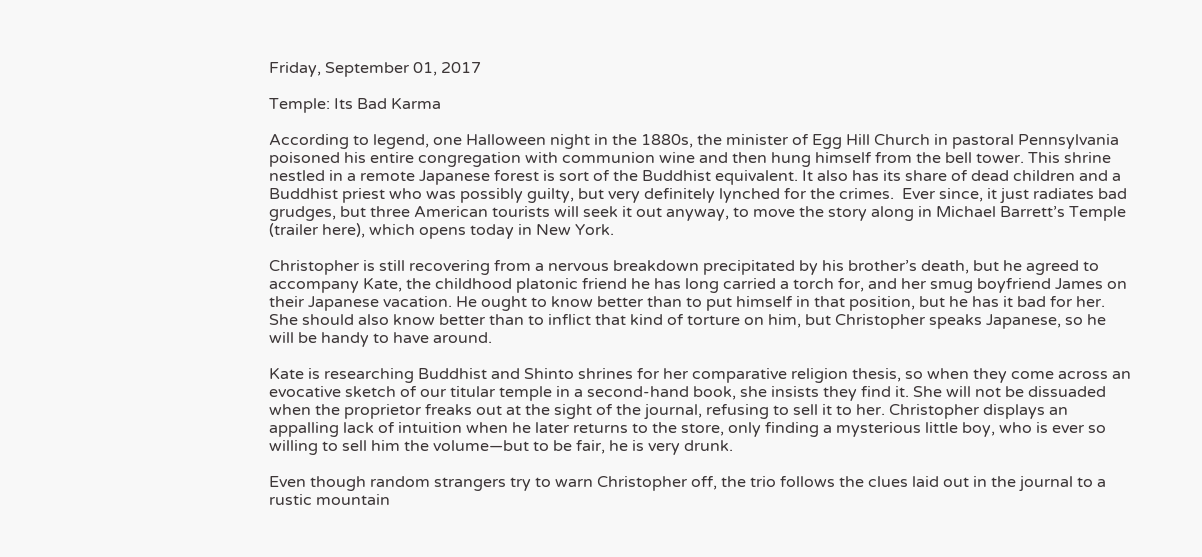Friday, September 01, 2017

Temple: Its Bad Karma

According to legend, one Halloween night in the 1880s, the minister of Egg Hill Church in pastoral Pennsylvania poisoned his entire congregation with communion wine and then hung himself from the bell tower. This shrine nestled in a remote Japanese forest is sort of the Buddhist equivalent. It also has its share of dead children and a Buddhist priest who was possibly guilty, but very definitely lynched for the crimes.  Ever since, it just radiates bad grudges, but three American tourists will seek it out anyway, to move the story along in Michael Barrett’s Temple (trailer here), which opens today in New York.

Christopher is still recovering from a nervous breakdown precipitated by his brother’s death, but he agreed to accompany Kate, the childhood platonic friend he has long carried a torch for, and her smug boyfriend James on their Japanese vacation. He ought to know better than to put himself in that position, but he has it bad for her. She should also know better than to inflict that kind of torture on him, but Christopher speaks Japanese, so he will be handy to have around.

Kate is researching Buddhist and Shinto shrines for her comparative religion thesis, so when they come across an evocative sketch of our titular temple in a second-hand book, she insists they find it. She will not be dissuaded when the proprietor freaks out at the sight of the journal, refusing to sell it to her. Christopher displays an appalling lack of intuition when he later returns to the store, only finding a mysterious little boy, who is ever so willing to sell him the volume—but to be fair, he is very drunk.

Even though random strangers try to warn Christopher off, the trio follows the clues laid out in the journal to a rustic mountain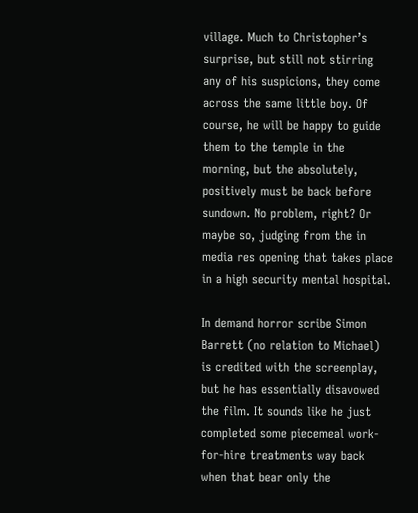village. Much to Christopher’s surprise, but still not stirring any of his suspicions, they come across the same little boy. Of course, he will be happy to guide them to the temple in the morning, but the absolutely, positively must be back before sundown. No problem, right? Or maybe so, judging from the in media res opening that takes place in a high security mental hospital.

In demand horror scribe Simon Barrett (no relation to Michael) is credited with the screenplay, but he has essentially disavowed the film. It sounds like he just completed some piecemeal work-for-hire treatments way back when that bear only the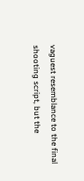vaguest resemblance to the final shooting script, but the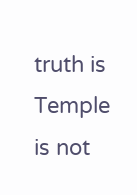truth is Temple is not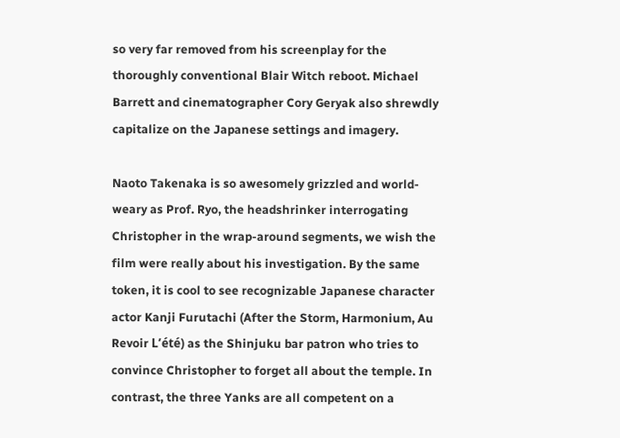so very far removed from his screenplay for the thoroughly conventional Blair Witch reboot. Michael Barrett and cinematographer Cory Geryak also shrewdly capitalize on the Japanese settings and imagery.

Naoto Takenaka is so awesomely grizzled and world-weary as Prof. Ryo, the headshrinker interrogating Christopher in the wrap-around segments, we wish the film were really about his investigation. By the same token, it is cool to see recognizable Japanese character actor Kanji Furutachi (After the Storm, Harmonium, Au Revoir L’été) as the Shinjuku bar patron who tries to convince Christopher to forget all about the temple. In contrast, the three Yanks are all competent on a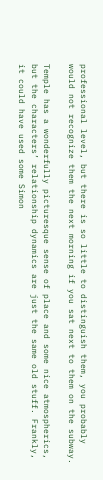professional level, but there is so little to distinguish them, you probably would not recognize them the next morning if you sat next to them on the subway.

Temple has a wonderfully picturesque sense of place and some nice atmospherics, but the characters’ relationship dynamics are just the same old stuff. Frankly, it could have used some Simon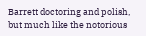Barrett doctoring and polish, but much like the notorious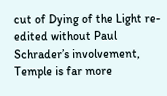cut of Dying of the Light re-edited without Paul Schrader’s involvement, Temple is far more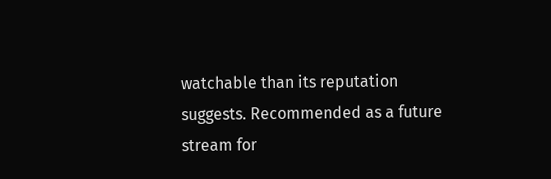watchable than its reputation suggests. Recommended as a future stream for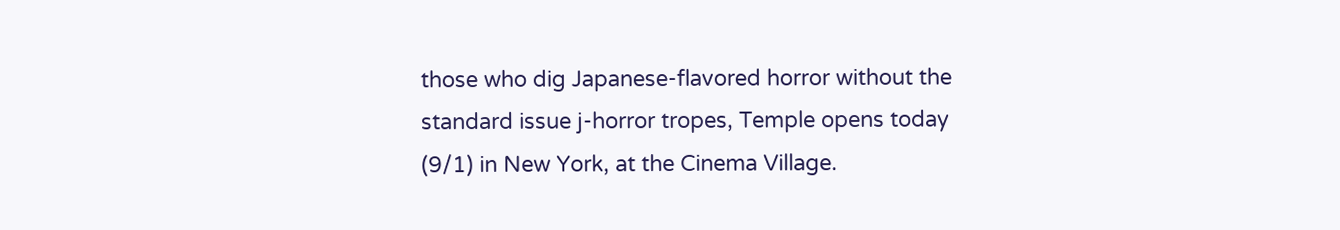those who dig Japanese-flavored horror without the standard issue j-horror tropes, Temple opens today (9/1) in New York, at the Cinema Village.